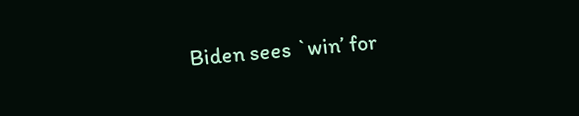Biden sees `win’ for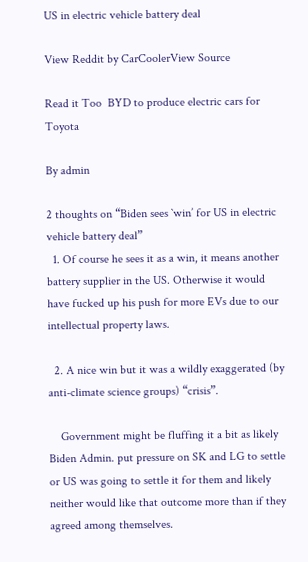US in electric vehicle battery deal

View Reddit by CarCoolerView Source

Read it Too  BYD to produce electric cars for Toyota

By admin

2 thoughts on “Biden sees `win’ for US in electric vehicle battery deal”
  1. Of course he sees it as a win, it means another battery supplier in the US. Otherwise it would have fucked up his push for more EVs due to our intellectual property laws.

  2. A nice win but it was a wildly exaggerated (by anti-climate science groups) “crisis”.

    Government might be fluffing it a bit as likely Biden Admin. put pressure on SK and LG to settle or US was going to settle it for them and likely neither would like that outcome more than if they agreed among themselves.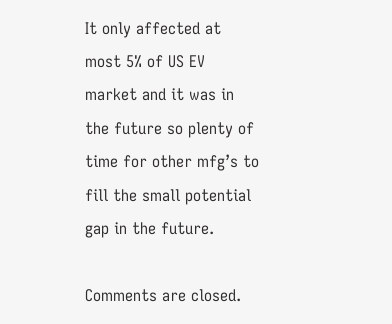It only affected at most 5% of US EV market and it was in the future so plenty of time for other mfg’s to fill the small potential gap in the future.

Comments are closed.